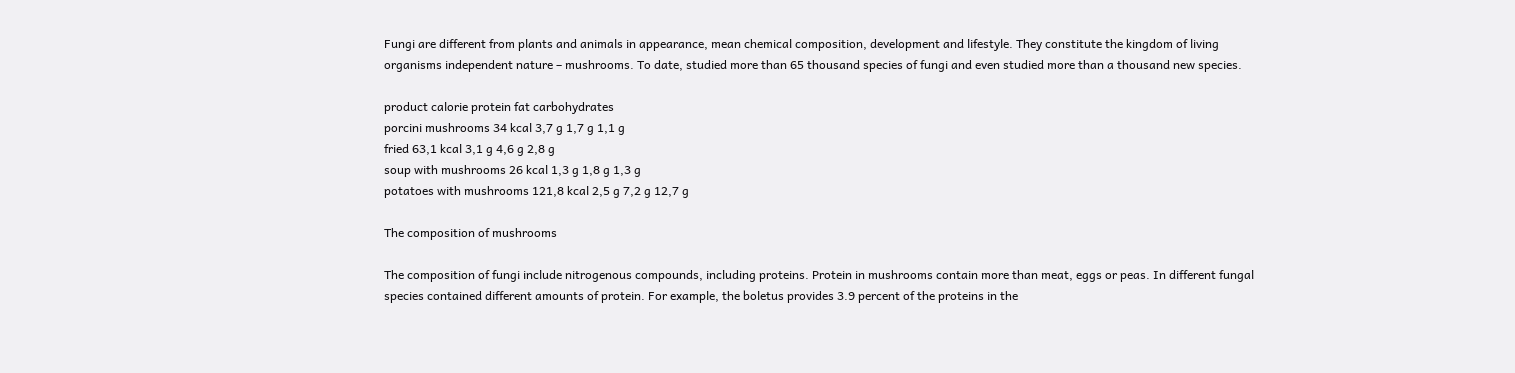Fungi are different from plants and animals in appearance, mean chemical composition, development and lifestyle. They constitute the kingdom of living organisms independent nature – mushrooms. To date, studied more than 65 thousand species of fungi and even studied more than a thousand new species.

product calorie protein fat carbohydrates
porcini mushrooms 34 kcal 3,7 g 1,7 g 1,1 g
fried 63,1 kcal 3,1 g 4,6 g 2,8 g
soup with mushrooms 26 kcal 1,3 g 1,8 g 1,3 g
potatoes with mushrooms 121,8 kcal 2,5 g 7,2 g 12,7 g

The composition of mushrooms

The composition of fungi include nitrogenous compounds, including proteins. Protein in mushrooms contain more than meat, eggs or peas. In different fungal species contained different amounts of protein. For example, the boletus provides 3.9 percent of the proteins in the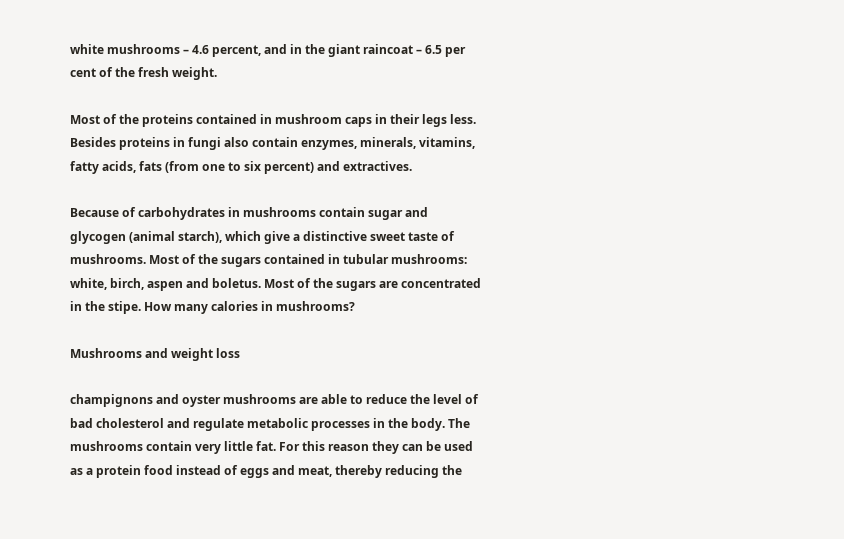white mushrooms – 4.6 percent, and in the giant raincoat – 6.5 per cent of the fresh weight.

Most of the proteins contained in mushroom caps in their legs less. Besides proteins in fungi also contain enzymes, minerals, vitamins, fatty acids, fats (from one to six percent) and extractives.

Because of carbohydrates in mushrooms contain sugar and glycogen (animal starch), which give a distinctive sweet taste of mushrooms. Most of the sugars contained in tubular mushrooms: white, birch, aspen and boletus. Most of the sugars are concentrated in the stipe. How many calories in mushrooms?

Mushrooms and weight loss

champignons and oyster mushrooms are able to reduce the level of bad cholesterol and regulate metabolic processes in the body. The mushrooms contain very little fat. For this reason they can be used as a protein food instead of eggs and meat, thereby reducing the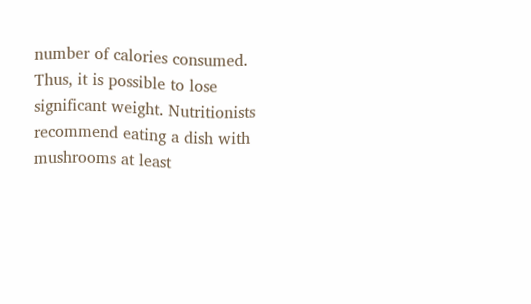number of calories consumed. Thus, it is possible to lose significant weight. Nutritionists recommend eating a dish with mushrooms at least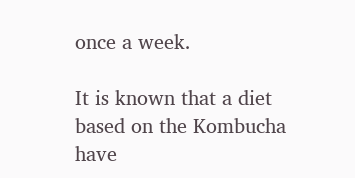once a week.

It is known that a diet based on the Kombucha have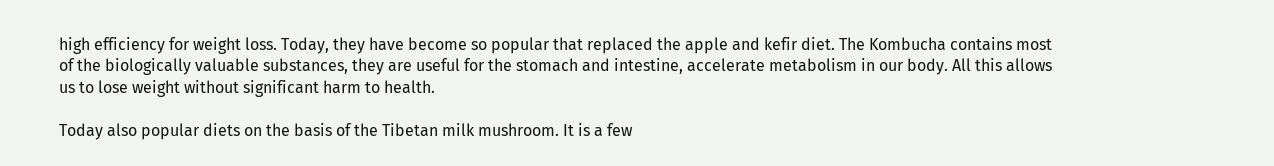high efficiency for weight loss. Today, they have become so popular that replaced the apple and kefir diet. The Kombucha contains most of the biologically valuable substances, they are useful for the stomach and intestine, accelerate metabolism in our body. All this allows us to lose weight without significant harm to health.

Today also popular diets on the basis of the Tibetan milk mushroom. It is a few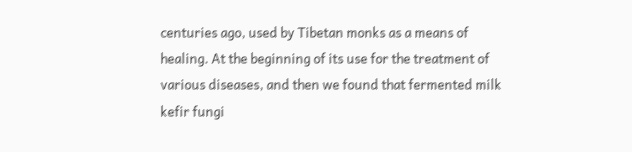centuries ago, used by Tibetan monks as a means of healing. At the beginning of its use for the treatment of various diseases, and then we found that fermented milk kefir fungi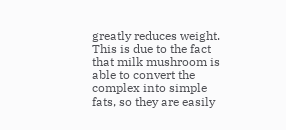greatly reduces weight. This is due to the fact that milk mushroom is able to convert the complex into simple fats, so they are easily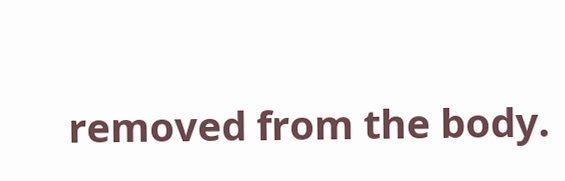removed from the body.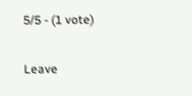5/5 - (1 vote)

Leave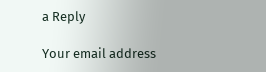a Reply

Your email address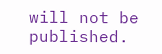will not be published.